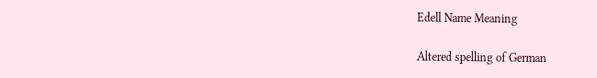Edell Name Meaning

Altered spelling of German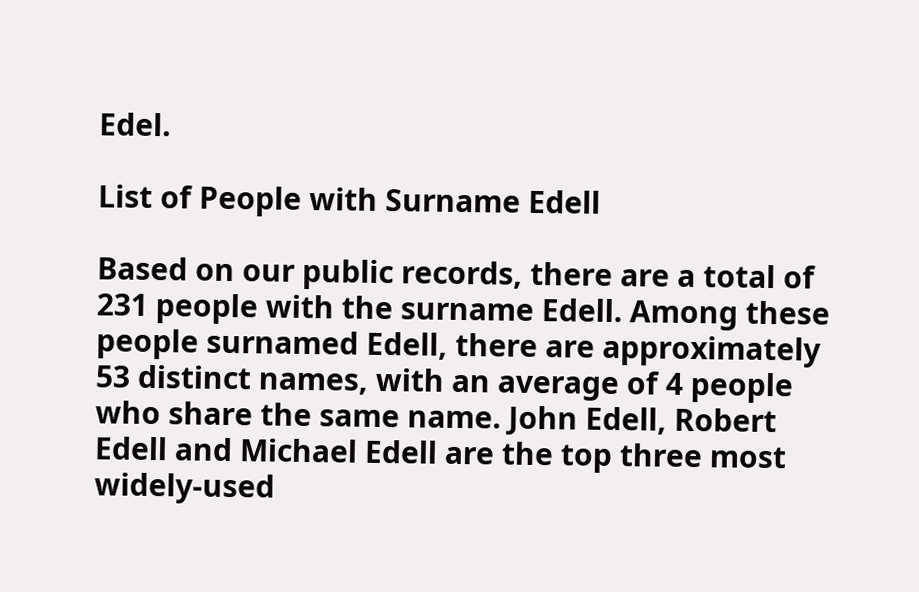Edel.

List of People with Surname Edell

Based on our public records, there are a total of 231 people with the surname Edell. Among these people surnamed Edell, there are approximately 53 distinct names, with an average of 4 people who share the same name. John Edell, Robert Edell and Michael Edell are the top three most widely-used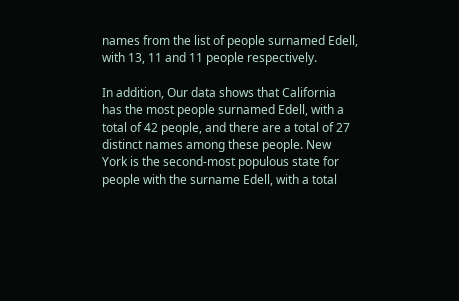names from the list of people surnamed Edell, with 13, 11 and 11 people respectively.

In addition, Our data shows that California has the most people surnamed Edell, with a total of 42 people, and there are a total of 27 distinct names among these people. New York is the second-most populous state for people with the surname Edell, with a total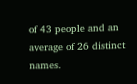of 43 people and an average of 26 distinct names.